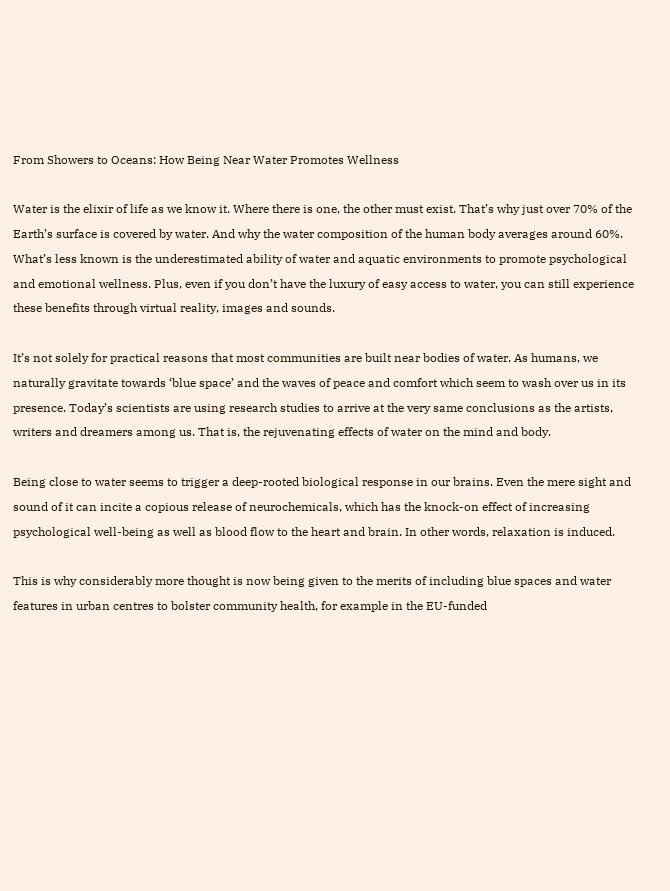From Showers to Oceans: How Being Near Water Promotes Wellness

Water is the elixir of life as we know it. Where there is one, the other must exist. That’s why just over 70% of the Earth’s surface is covered by water. And why the water composition of the human body averages around 60%. What’s less known is the underestimated ability of water and aquatic environments to promote psychological and emotional wellness. Plus, even if you don’t have the luxury of easy access to water, you can still experience these benefits through virtual reality, images and sounds.

It’s not solely for practical reasons that most communities are built near bodies of water. As humans, we naturally gravitate towards ‘blue space’ and the waves of peace and comfort which seem to wash over us in its presence. Today’s scientists are using research studies to arrive at the very same conclusions as the artists, writers and dreamers among us. That is, the rejuvenating effects of water on the mind and body.

Being close to water seems to trigger a deep-rooted biological response in our brains. Even the mere sight and sound of it can incite a copious release of neurochemicals, which has the knock-on effect of increasing psychological well-being as well as blood flow to the heart and brain. In other words, relaxation is induced.

This is why considerably more thought is now being given to the merits of including blue spaces and water features in urban centres to bolster community health, for example in the EU-funded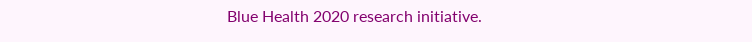Blue Health 2020 research initiative.